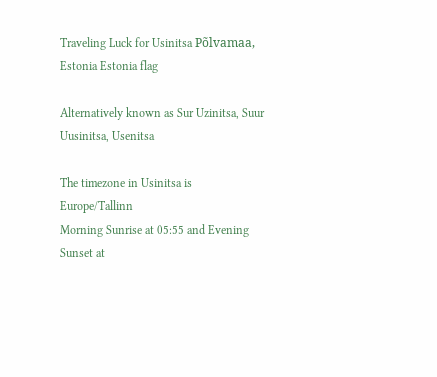Traveling Luck for Usinitsa Põlvamaa, Estonia Estonia flag

Alternatively known as Sur Uzinitsa, Suur Uusinitsa, Usenitsa

The timezone in Usinitsa is Europe/Tallinn
Morning Sunrise at 05:55 and Evening Sunset at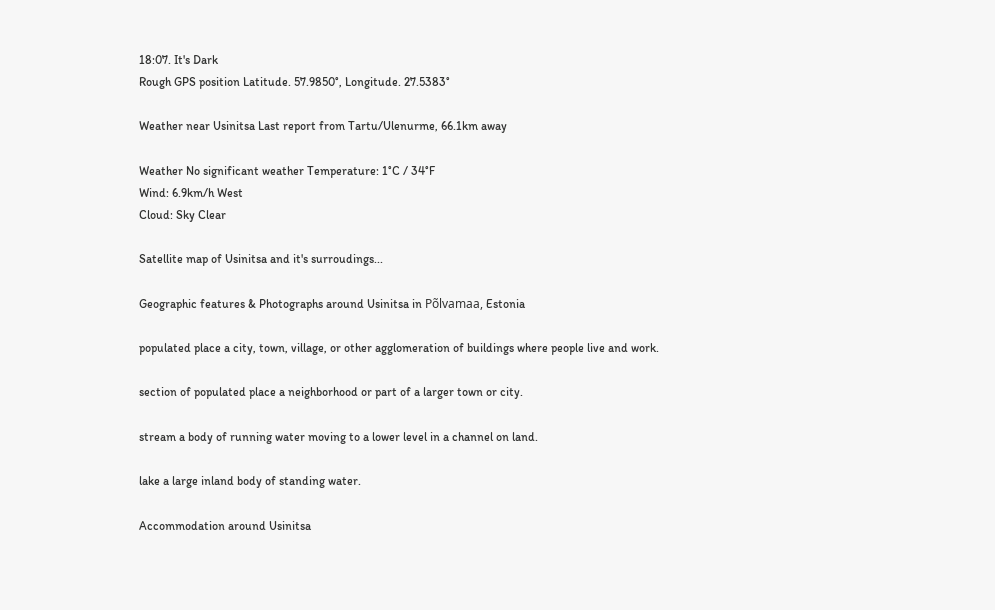18:07. It's Dark
Rough GPS position Latitude. 57.9850°, Longitude. 27.5383°

Weather near Usinitsa Last report from Tartu/Ulenurme, 66.1km away

Weather No significant weather Temperature: 1°C / 34°F
Wind: 6.9km/h West
Cloud: Sky Clear

Satellite map of Usinitsa and it's surroudings...

Geographic features & Photographs around Usinitsa in Põlvamaa, Estonia

populated place a city, town, village, or other agglomeration of buildings where people live and work.

section of populated place a neighborhood or part of a larger town or city.

stream a body of running water moving to a lower level in a channel on land.

lake a large inland body of standing water.

Accommodation around Usinitsa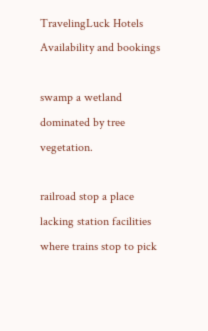TravelingLuck Hotels
Availability and bookings

swamp a wetland dominated by tree vegetation.

railroad stop a place lacking station facilities where trains stop to pick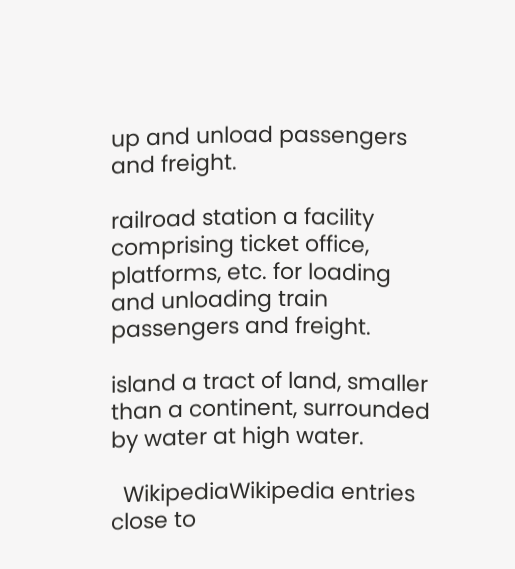up and unload passengers and freight.

railroad station a facility comprising ticket office, platforms, etc. for loading and unloading train passengers and freight.

island a tract of land, smaller than a continent, surrounded by water at high water.

  WikipediaWikipedia entries close to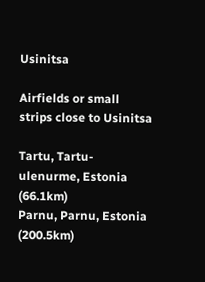Usinitsa

Airfields or small strips close to Usinitsa

Tartu, Tartu-ulenurme, Estonia (66.1km)
Parnu, Parnu, Estonia (200.5km)